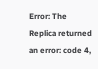Error: The Replica returned an error: code 4,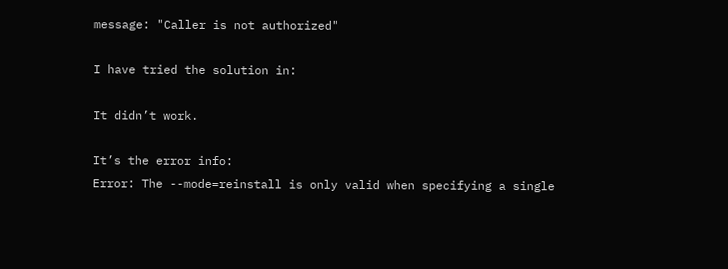message: "Caller is not authorized"

I have tried the solution in:

It didn’t work.

It’s the error info:
Error: The --mode=reinstall is only valid when specifying a single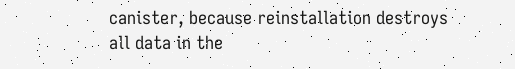canister, because reinstallation destroys all data in the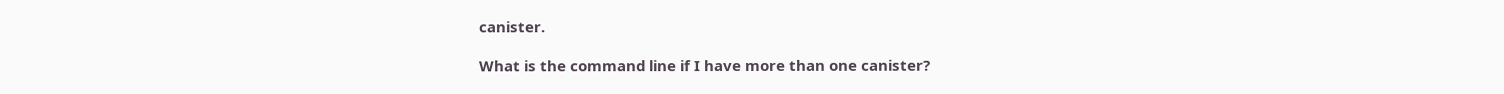canister.

What is the command line if I have more than one canister?